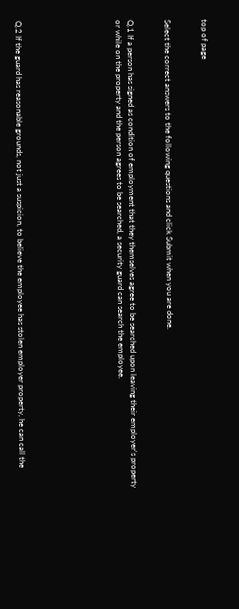top of page


Select the correct answers to the following questions and click Submit when you are done.


Q.1 If a person has signed as condition of employment that they themselves agree to be searched upon leaving their employer's property or while on the property and the person agrees to be searched, a security guard can search the employee.







Q.2 If the guard has reasonable grounds, not just a suspicion, to believe the employee has stolen employer property, he can call the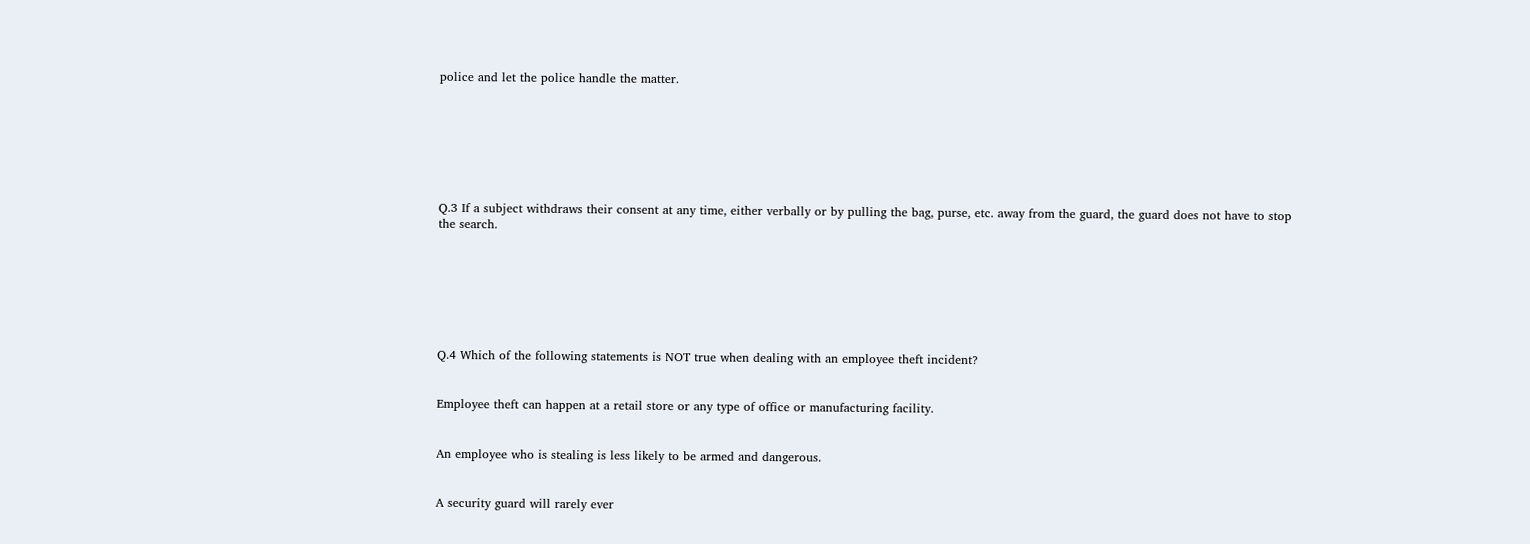police and let the police handle the matter.







Q.3 If a subject withdraws their consent at any time, either verbally or by pulling the bag, purse, etc. away from the guard, the guard does not have to stop the search.







Q.4 Which of the following statements is NOT true when dealing with an employee theft incident?


Employee theft can happen at a retail store or any type of office or manufacturing facility.


An employee who is stealing is less likely to be armed and dangerous.


A security guard will rarely ever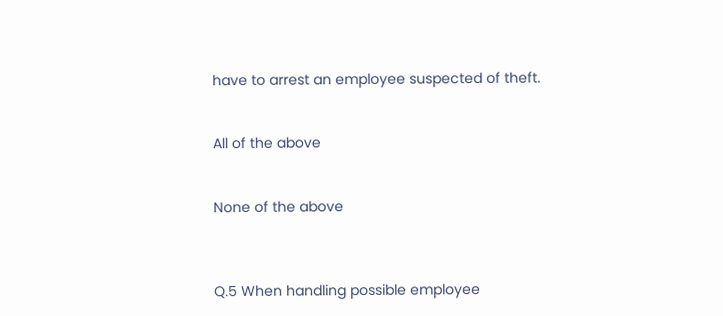have to arrest an employee suspected of theft.


All of the above


None of the above



Q.5 When handling possible employee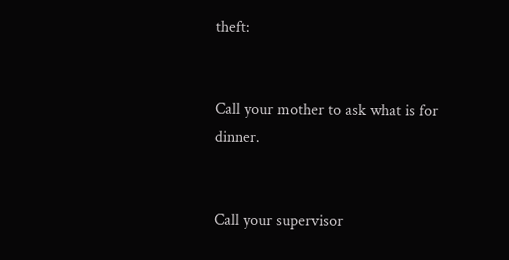theft:


Call your mother to ask what is for dinner.


Call your supervisor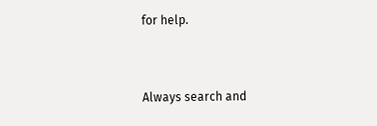for help.


Always search and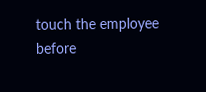touch the employee before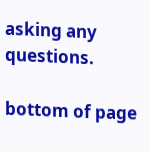asking any questions.

bottom of page